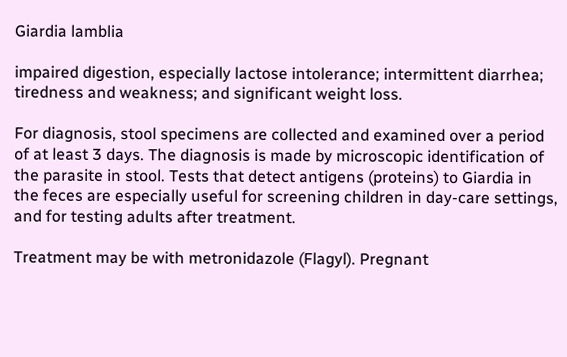Giardia lamblia

impaired digestion, especially lactose intolerance; intermittent diarrhea; tiredness and weakness; and significant weight loss.

For diagnosis, stool specimens are collected and examined over a period of at least 3 days. The diagnosis is made by microscopic identification of the parasite in stool. Tests that detect antigens (proteins) to Giardia in the feces are especially useful for screening children in day-care settings, and for testing adults after treatment.

Treatment may be with metronidazole (Flagyl). Pregnant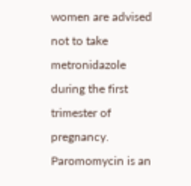women are advised not to take metronidazole during the first trimester of pregnancy. Paromomycin is an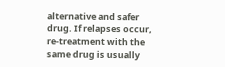alternative and safer drug. If relapses occur, re-treatment with the same drug is usually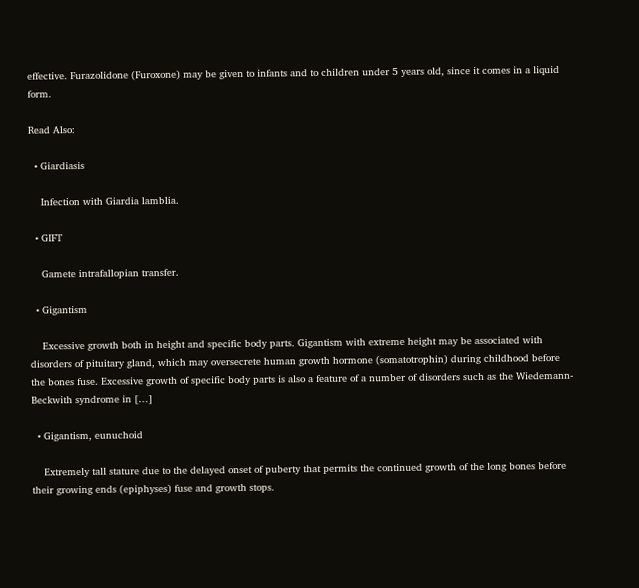effective. Furazolidone (Furoxone) may be given to infants and to children under 5 years old, since it comes in a liquid form.

Read Also:

  • Giardiasis

    Infection with Giardia lamblia.

  • GIFT

    Gamete intrafallopian transfer.

  • Gigantism

    Excessive growth both in height and specific body parts. Gigantism with extreme height may be associated with disorders of pituitary gland, which may oversecrete human growth hormone (somatotrophin) during childhood before the bones fuse. Excessive growth of specific body parts is also a feature of a number of disorders such as the Wiedemann-Beckwith syndrome in […]

  • Gigantism, eunuchoid

    Extremely tall stature due to the delayed onset of puberty that permits the continued growth of the long bones before their growing ends (epiphyses) fuse and growth stops.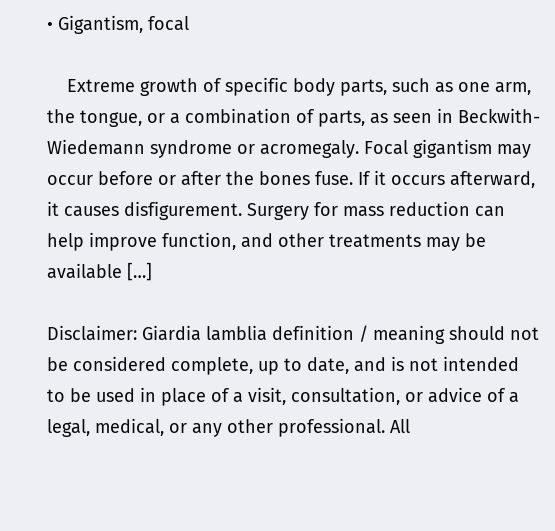• Gigantism, focal

    Extreme growth of specific body parts, such as one arm, the tongue, or a combination of parts, as seen in Beckwith-Wiedemann syndrome or acromegaly. Focal gigantism may occur before or after the bones fuse. If it occurs afterward, it causes disfigurement. Surgery for mass reduction can help improve function, and other treatments may be available […]

Disclaimer: Giardia lamblia definition / meaning should not be considered complete, up to date, and is not intended to be used in place of a visit, consultation, or advice of a legal, medical, or any other professional. All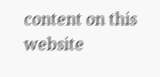content on this website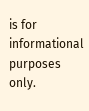is for informational purposes only.